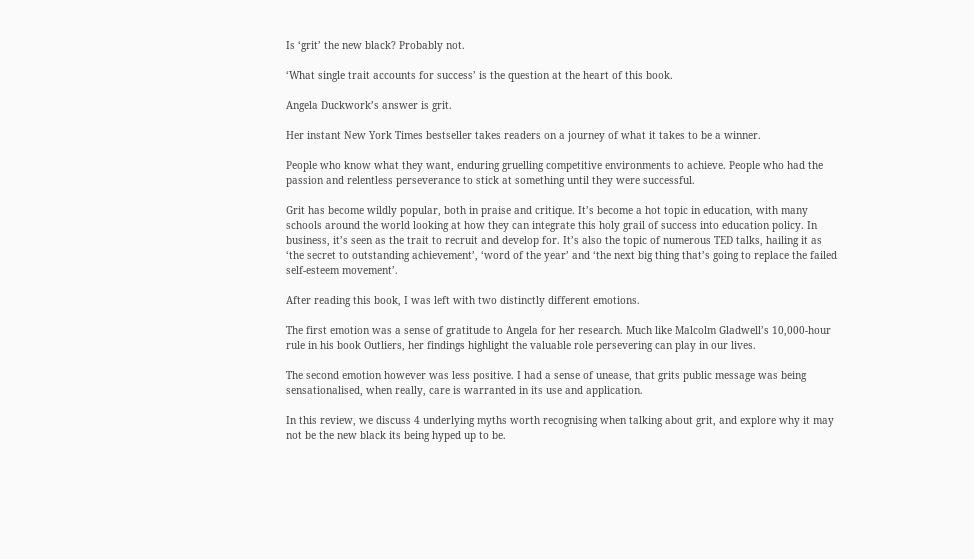Is ‘grit’ the new black? Probably not.

‘What single trait accounts for success’ is the question at the heart of this book.

Angela Duckwork’s answer is grit.

Her instant New York Times bestseller takes readers on a journey of what it takes to be a winner.

People who know what they want, enduring gruelling competitive environments to achieve. People who had the passion and relentless perseverance to stick at something until they were successful.

Grit has become wildly popular, both in praise and critique. It’s become a hot topic in education, with many schools around the world looking at how they can integrate this holy grail of success into education policy. In business, it’s seen as the trait to recruit and develop for. It’s also the topic of numerous TED talks, hailing it as ‘the secret to outstanding achievement’, ‘word of the year’ and ‘the next big thing that’s going to replace the failed self-esteem movement’.

After reading this book, I was left with two distinctly different emotions.

The first emotion was a sense of gratitude to Angela for her research. Much like Malcolm Gladwell’s 10,000-hour rule in his book Outliers, her findings highlight the valuable role persevering can play in our lives.

The second emotion however was less positive. I had a sense of unease, that grits public message was being sensationalised, when really, care is warranted in its use and application.

In this review, we discuss 4 underlying myths worth recognising when talking about grit, and explore why it may not be the new black its being hyped up to be.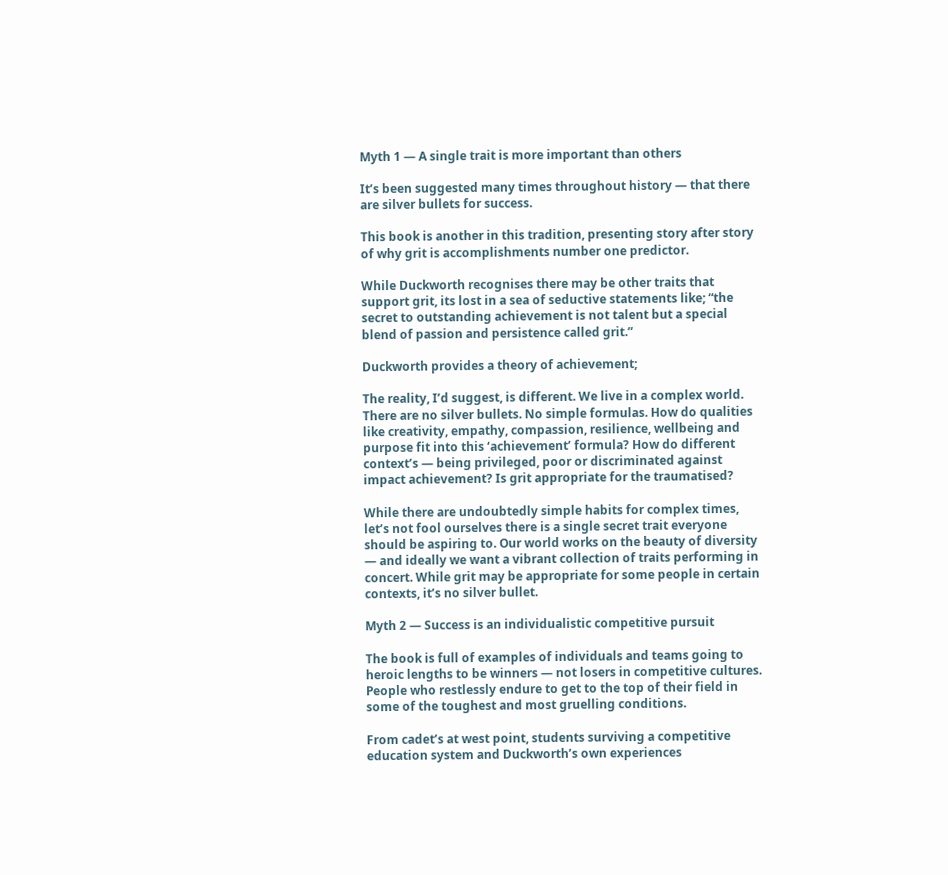Myth 1 — A single trait is more important than others

It’s been suggested many times throughout history — that there are silver bullets for success.

This book is another in this tradition, presenting story after story of why grit is accomplishments number one predictor.

While Duckworth recognises there may be other traits that support grit, its lost in a sea of seductive statements like; “the secret to outstanding achievement is not talent but a special blend of passion and persistence called grit.”

Duckworth provides a theory of achievement;

The reality, I’d suggest, is different. We live in a complex world. There are no silver bullets. No simple formulas. How do qualities like creativity, empathy, compassion, resilience, wellbeing and purpose fit into this ‘achievement’ formula? How do different context’s — being privileged, poor or discriminated against impact achievement? Is grit appropriate for the traumatised?

While there are undoubtedly simple habits for complex times, let’s not fool ourselves there is a single secret trait everyone should be aspiring to. Our world works on the beauty of diversity — and ideally we want a vibrant collection of traits performing in concert. While grit may be appropriate for some people in certain contexts, it’s no silver bullet.

Myth 2 — Success is an individualistic competitive pursuit

The book is full of examples of individuals and teams going to heroic lengths to be winners — not losers in competitive cultures. People who restlessly endure to get to the top of their field in some of the toughest and most gruelling conditions.

From cadet’s at west point, students surviving a competitive education system and Duckworth’s own experiences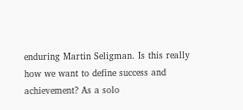enduring Martin Seligman. Is this really how we want to define success and achievement? As a solo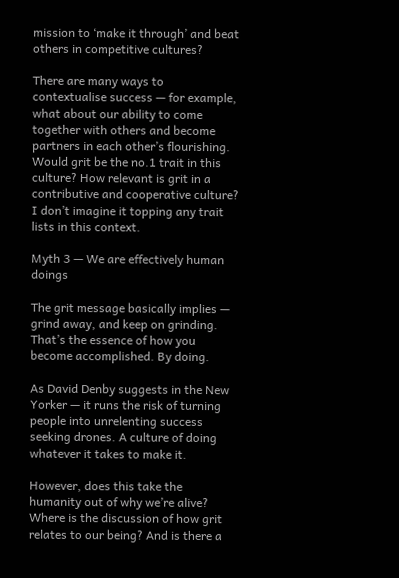mission to ‘make it through’ and beat others in competitive cultures?

There are many ways to contextualise success — for example, what about our ability to come together with others and become partners in each other’s flourishing. Would grit be the no.1 trait in this culture? How relevant is grit in a contributive and cooperative culture? I don’t imagine it topping any trait lists in this context.

Myth 3 — We are effectively human doings

The grit message basically implies — grind away, and keep on grinding. That’s the essence of how you become accomplished. By doing.

As David Denby suggests in the New Yorker — it runs the risk of turning people into unrelenting success seeking drones. A culture of doing whatever it takes to make it.

However, does this take the humanity out of why we’re alive? Where is the discussion of how grit relates to our being? And is there a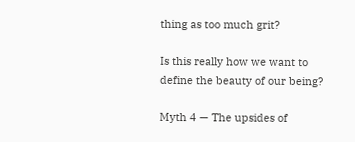thing as too much grit?

Is this really how we want to define the beauty of our being?

Myth 4 — The upsides of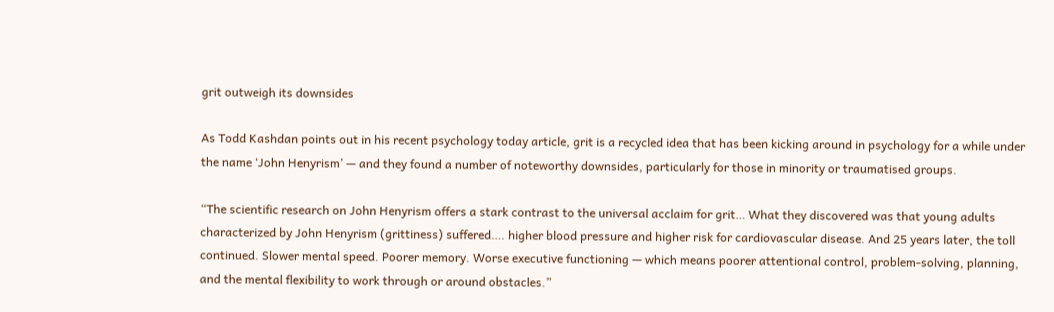grit outweigh its downsides

As Todd Kashdan points out in his recent psychology today article, grit is a recycled idea that has been kicking around in psychology for a while under the name ‘John Henyrism’ — and they found a number of noteworthy downsides, particularly for those in minority or traumatised groups.

“The scientific research on John Henyrism offers a stark contrast to the universal acclaim for grit… What they discovered was that young adults characterized by John Henyrism (grittiness) suffered…. higher blood pressure and higher risk for cardiovascular disease. And 25 years later, the toll continued. Slower mental speed. Poorer memory. Worse executive functioning — which means poorer attentional control, problem-solving, planning, and the mental flexibility to work through or around obstacles.”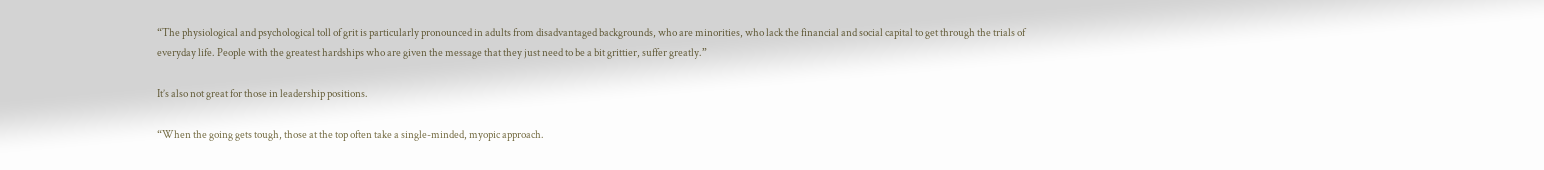“The physiological and psychological toll of grit is particularly pronounced in adults from disadvantaged backgrounds, who are minorities, who lack the financial and social capital to get through the trials of everyday life. People with the greatest hardships who are given the message that they just need to be a bit grittier, suffer greatly.”

It’s also not great for those in leadership positions.

“When the going gets tough, those at the top often take a single-minded, myopic approach.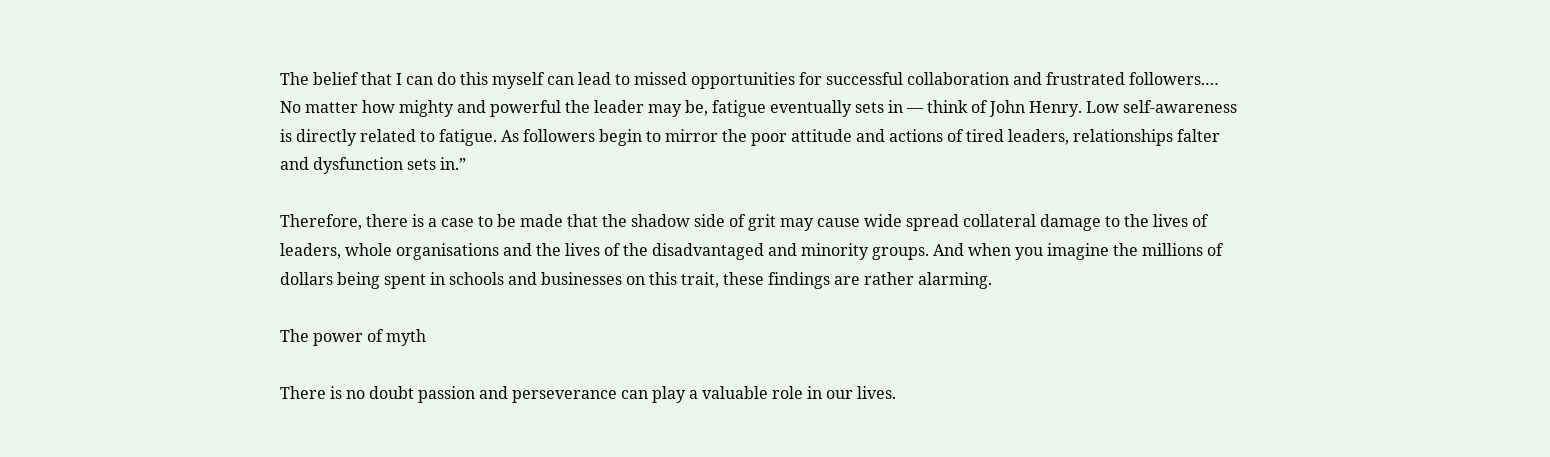The belief that I can do this myself can lead to missed opportunities for successful collaboration and frustrated followers.… No matter how mighty and powerful the leader may be, fatigue eventually sets in — think of John Henry. Low self-awareness is directly related to fatigue. As followers begin to mirror the poor attitude and actions of tired leaders, relationships falter and dysfunction sets in.”

Therefore, there is a case to be made that the shadow side of grit may cause wide spread collateral damage to the lives of leaders, whole organisations and the lives of the disadvantaged and minority groups. And when you imagine the millions of dollars being spent in schools and businesses on this trait, these findings are rather alarming.

The power of myth

There is no doubt passion and perseverance can play a valuable role in our lives.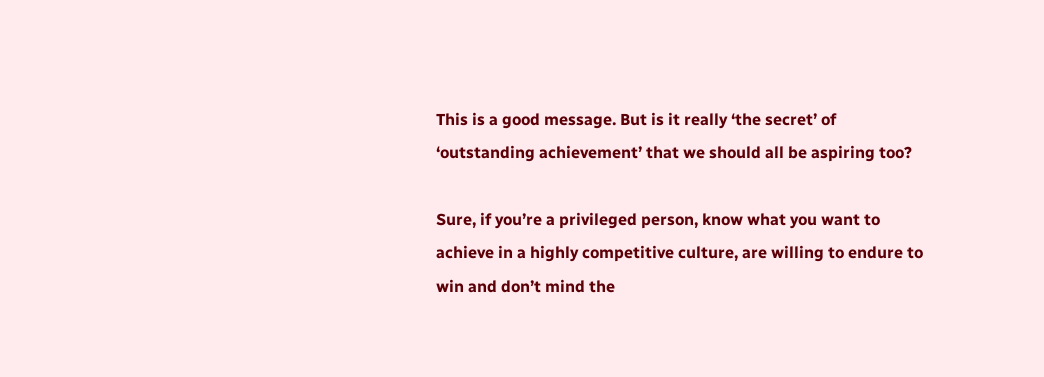This is a good message. But is it really ‘the secret’ of ‘outstanding achievement’ that we should all be aspiring too?

Sure, if you’re a privileged person, know what you want to achieve in a highly competitive culture, are willing to endure to win and don’t mind the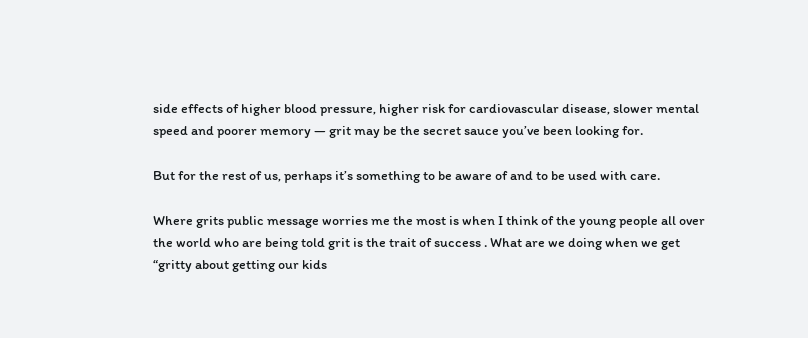side effects of higher blood pressure, higher risk for cardiovascular disease, slower mental speed and poorer memory — grit may be the secret sauce you’ve been looking for.

But for the rest of us, perhaps it’s something to be aware of and to be used with care.

Where grits public message worries me the most is when I think of the young people all over the world who are being told grit is the trait of success . What are we doing when we get “gritty about getting our kids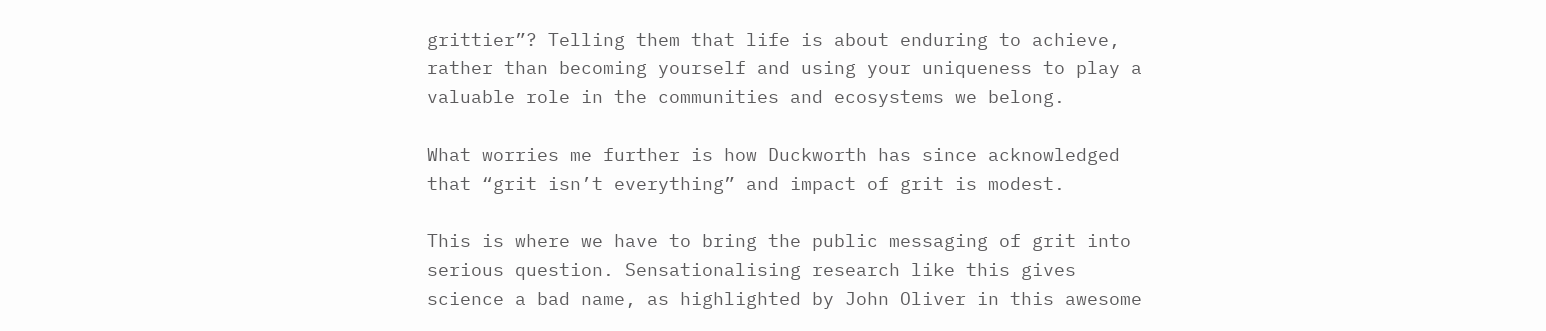grittier”? Telling them that life is about enduring to achieve, rather than becoming yourself and using your uniqueness to play a valuable role in the communities and ecosystems we belong.

What worries me further is how Duckworth has since acknowledged that “grit isn’t everything” and impact of grit is modest.

This is where we have to bring the public messaging of grit into serious question. Sensationalising research like this gives science a bad name, as highlighted by John Oliver in this awesome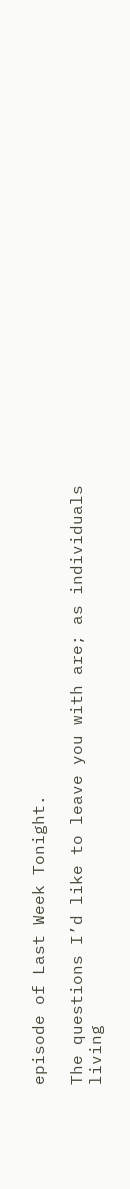episode of Last Week Tonight.

The questions I’d like to leave you with are; as individuals living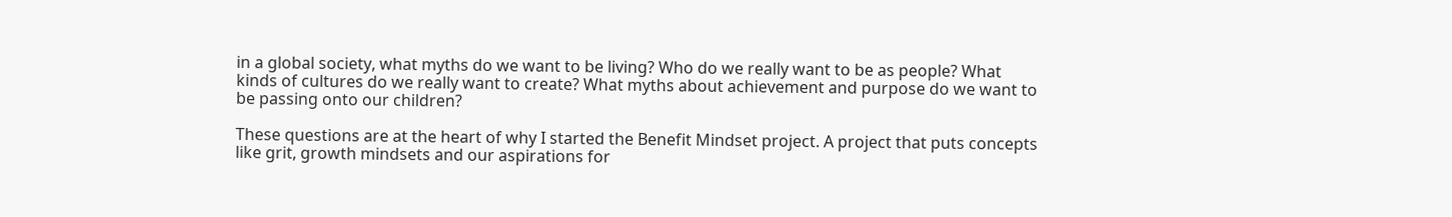in a global society, what myths do we want to be living? Who do we really want to be as people? What kinds of cultures do we really want to create? What myths about achievement and purpose do we want to be passing onto our children?

These questions are at the heart of why I started the Benefit Mindset project. A project that puts concepts like grit, growth mindsets and our aspirations for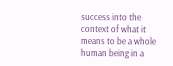success into the context of what it means to be a whole human being in a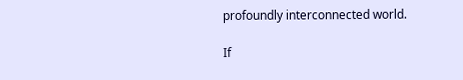profoundly interconnected world.

If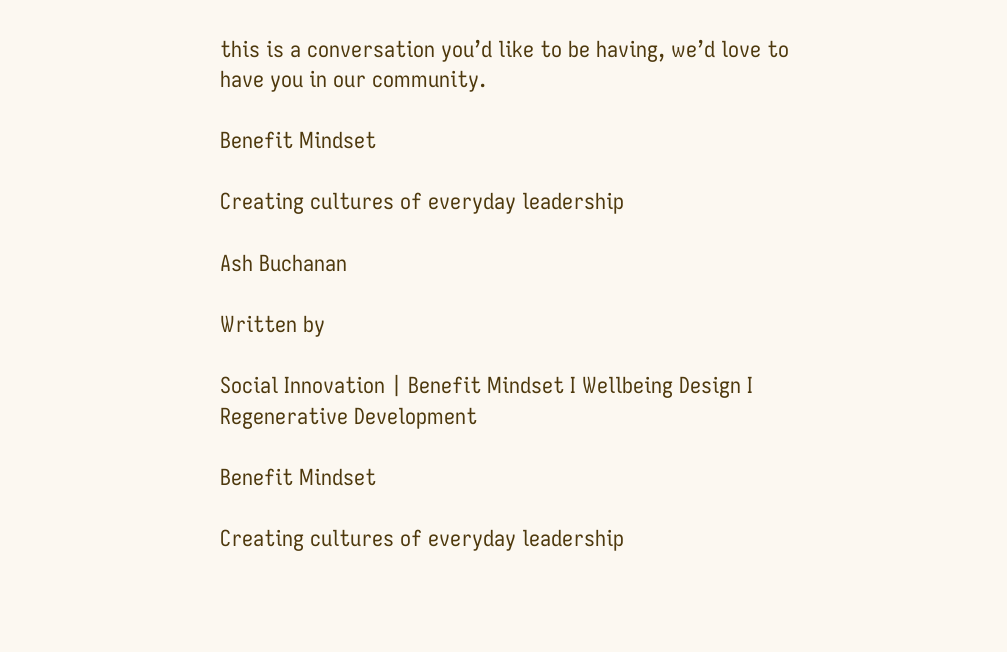this is a conversation you’d like to be having, we’d love to have you in our community.

Benefit Mindset

Creating cultures of everyday leadership

Ash Buchanan

Written by

Social Innovation | Benefit Mindset I Wellbeing Design I Regenerative Development

Benefit Mindset

Creating cultures of everyday leadership